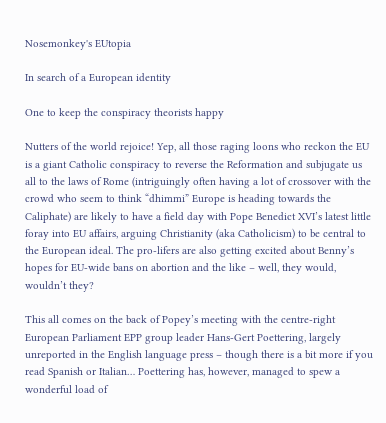Nosemonkey's EUtopia

In search of a European identity

One to keep the conspiracy theorists happy

Nutters of the world rejoice! Yep, all those raging loons who reckon the EU is a giant Catholic conspiracy to reverse the Reformation and subjugate us all to the laws of Rome (intriguingly often having a lot of crossover with the crowd who seem to think “dhimmi” Europe is heading towards the Caliphate) are likely to have a field day with Pope Benedict XVI’s latest little foray into EU affairs, arguing Christianity (aka Catholicism) to be central to the European ideal. The pro-lifers are also getting excited about Benny’s hopes for EU-wide bans on abortion and the like – well, they would, wouldn’t they?

This all comes on the back of Popey’s meeting with the centre-right European Parliament EPP group leader Hans-Gert Poettering, largely unreported in the English language press – though there is a bit more if you read Spanish or Italian… Poettering has, however, managed to spew a wonderful load of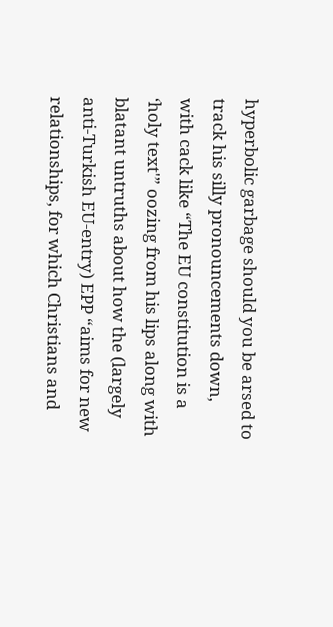hyperbolic garbage should you be arsed to track his silly pronouncements down, with cack like “The EU constitution is a ‘holy text'” oozing from his lips along with blatant untruths about how the (largely anti-Turkish EU-entry) EPP “aims for new relationships, for which Christians and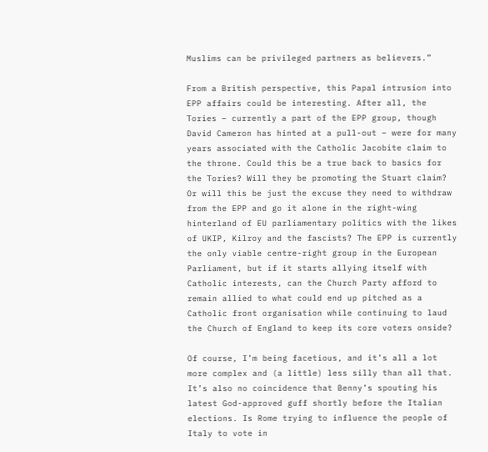Muslims can be privileged partners as believers.”

From a British perspective, this Papal intrusion into EPP affairs could be interesting. After all, the Tories – currently a part of the EPP group, though David Cameron has hinted at a pull-out – were for many years associated with the Catholic Jacobite claim to the throne. Could this be a true back to basics for the Tories? Will they be promoting the Stuart claim? Or will this be just the excuse they need to withdraw from the EPP and go it alone in the right-wing hinterland of EU parliamentary politics with the likes of UKIP, Kilroy and the fascists? The EPP is currently the only viable centre-right group in the European Parliament, but if it starts allying itself with Catholic interests, can the Church Party afford to remain allied to what could end up pitched as a Catholic front organisation while continuing to laud the Church of England to keep its core voters onside?

Of course, I’m being facetious, and it’s all a lot more complex and (a little) less silly than all that. It’s also no coincidence that Benny’s spouting his latest God-approved guff shortly before the Italian elections. Is Rome trying to influence the people of Italy to vote in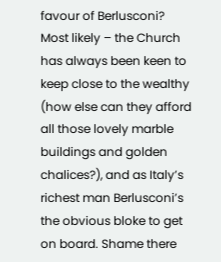favour of Berlusconi? Most likely – the Church has always been keen to keep close to the wealthy (how else can they afford all those lovely marble buildings and golden chalices?), and as Italy’s richest man Berlusconi’s the obvious bloke to get on board. Shame there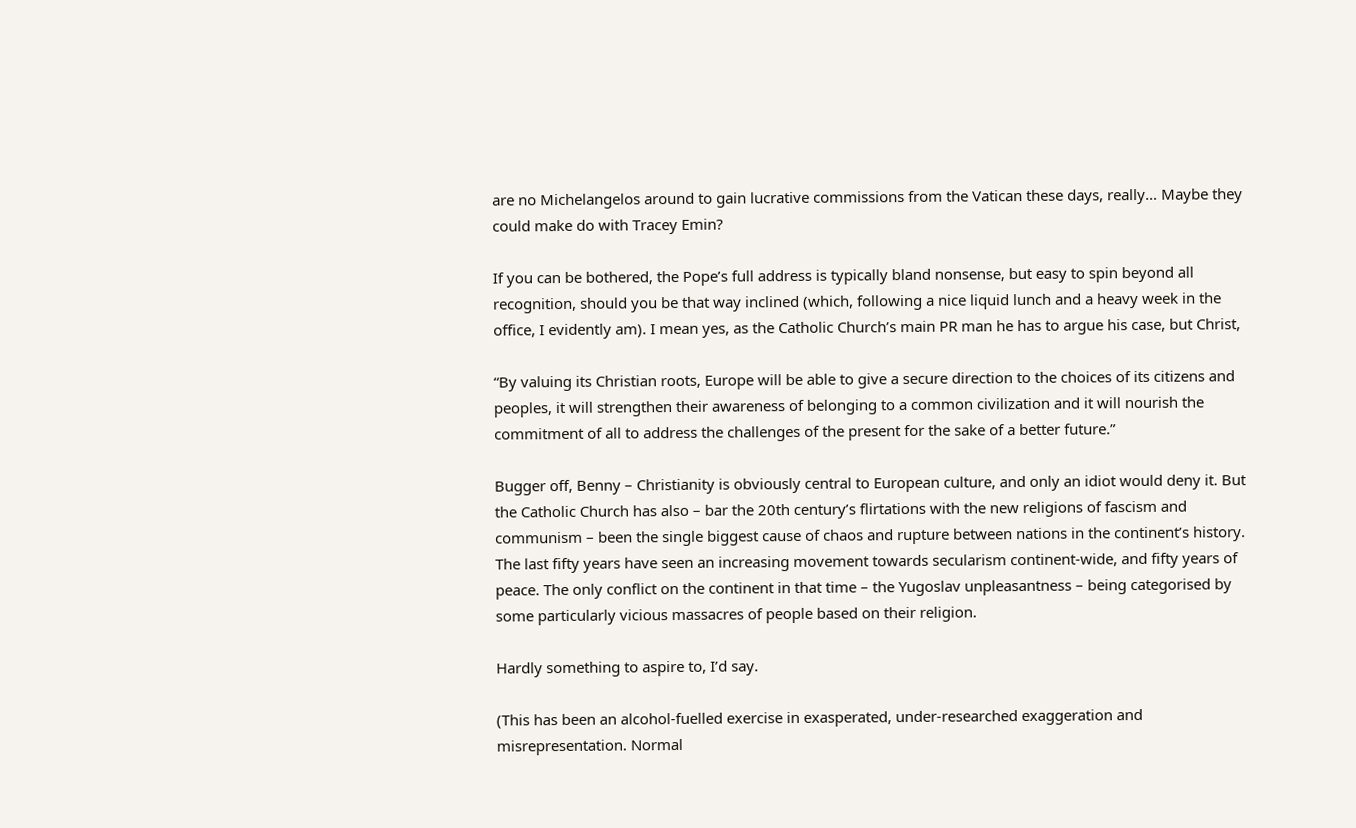are no Michelangelos around to gain lucrative commissions from the Vatican these days, really… Maybe they could make do with Tracey Emin?

If you can be bothered, the Pope’s full address is typically bland nonsense, but easy to spin beyond all recognition, should you be that way inclined (which, following a nice liquid lunch and a heavy week in the office, I evidently am). I mean yes, as the Catholic Church’s main PR man he has to argue his case, but Christ,

“By valuing its Christian roots, Europe will be able to give a secure direction to the choices of its citizens and peoples, it will strengthen their awareness of belonging to a common civilization and it will nourish the commitment of all to address the challenges of the present for the sake of a better future.”

Bugger off, Benny – Christianity is obviously central to European culture, and only an idiot would deny it. But the Catholic Church has also – bar the 20th century’s flirtations with the new religions of fascism and communism – been the single biggest cause of chaos and rupture between nations in the continent’s history. The last fifty years have seen an increasing movement towards secularism continent-wide, and fifty years of peace. The only conflict on the continent in that time – the Yugoslav unpleasantness – being categorised by some particularly vicious massacres of people based on their religion.

Hardly something to aspire to, I’d say.

(This has been an alcohol-fuelled exercise in exasperated, under-researched exaggeration and misrepresentation. Normal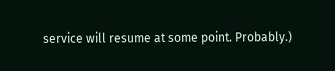service will resume at some point. Probably.)